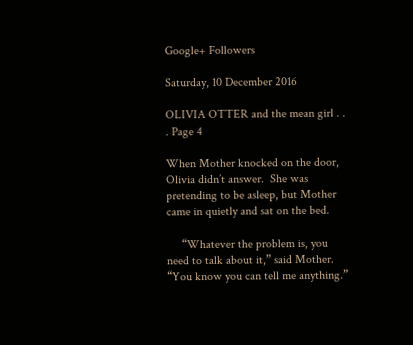Google+ Followers

Saturday, 10 December 2016

OLIVIA OTTER and the mean girl . . . Page 4

When Mother knocked on the door, Olivia didn’t answer.  She was pretending to be asleep, but Mother came in quietly and sat on the bed.

     “Whatever the problem is, you need to talk about it,” said Mother.  “You know you can tell me anything.”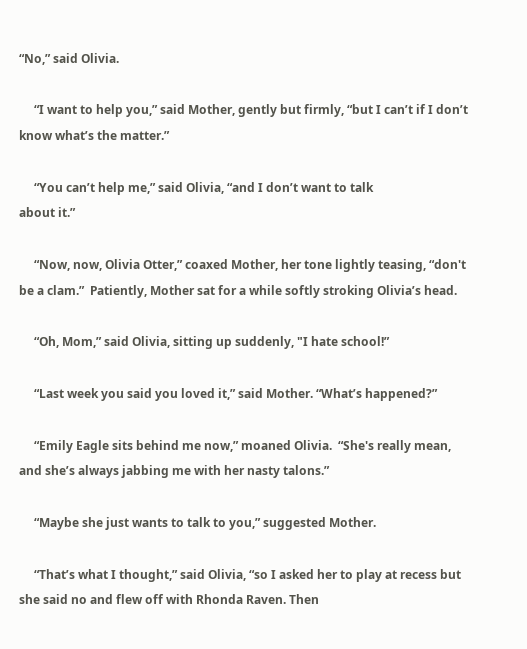“No,” said Olivia.

     “I want to help you,” said Mother, gently but firmly, “but I can’t if I don’t know what’s the matter.”

     “You can’t help me,” said Olivia, “and I don’t want to talk
about it.”

     “Now, now, Olivia Otter,” coaxed Mother, her tone lightly teasing, “don't be a clam.”  Patiently, Mother sat for a while softly stroking Olivia’s head.

     “Oh, Mom,” said Olivia, sitting up suddenly, "I hate school!”

     “Last week you said you loved it,” said Mother. “What’s happened?”

     “Emily Eagle sits behind me now,” moaned Olivia.  “She's really mean, and she’s always jabbing me with her nasty talons.”

     “Maybe she just wants to talk to you,” suggested Mother.

     “That’s what I thought,” said Olivia, “so I asked her to play at recess but she said no and flew off with Rhonda Raven. Then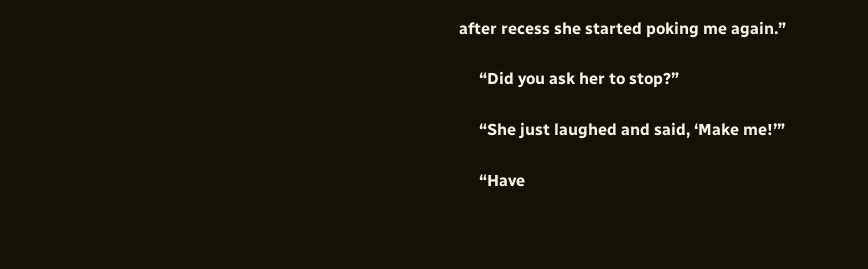after recess she started poking me again.”

     “Did you ask her to stop?”

     “She just laughed and said, ‘Make me!’”

     “Have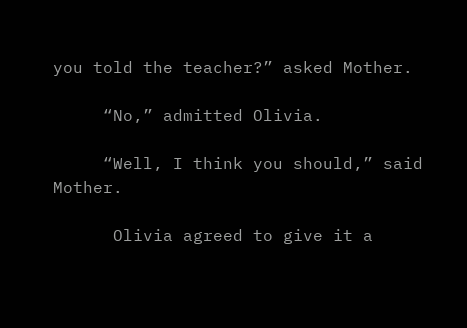you told the teacher?” asked Mother.

     “No,” admitted Olivia.

     “Well, I think you should,” said Mother.

      Olivia agreed to give it a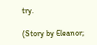try.

(Story by Eleanor;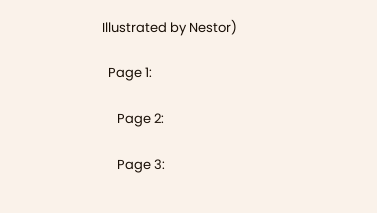Illustrated by Nestor)

  Page 1:

     Page 2:

     Page 3: